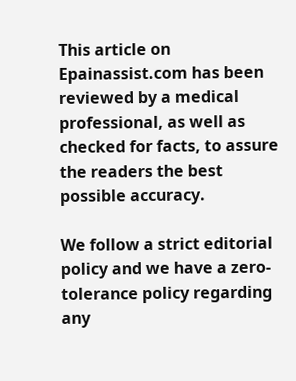This article on Epainassist.com has been reviewed by a medical professional, as well as checked for facts, to assure the readers the best possible accuracy.

We follow a strict editorial policy and we have a zero-tolerance policy regarding any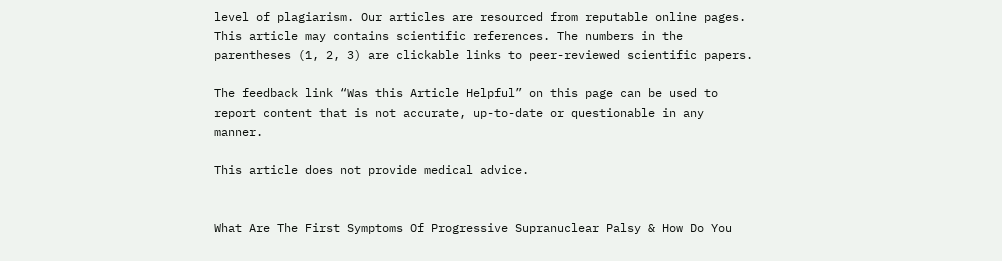level of plagiarism. Our articles are resourced from reputable online pages. This article may contains scientific references. The numbers in the parentheses (1, 2, 3) are clickable links to peer-reviewed scientific papers.

The feedback link “Was this Article Helpful” on this page can be used to report content that is not accurate, up-to-date or questionable in any manner.

This article does not provide medical advice.


What Are The First Symptoms Of Progressive Supranuclear Palsy & How Do You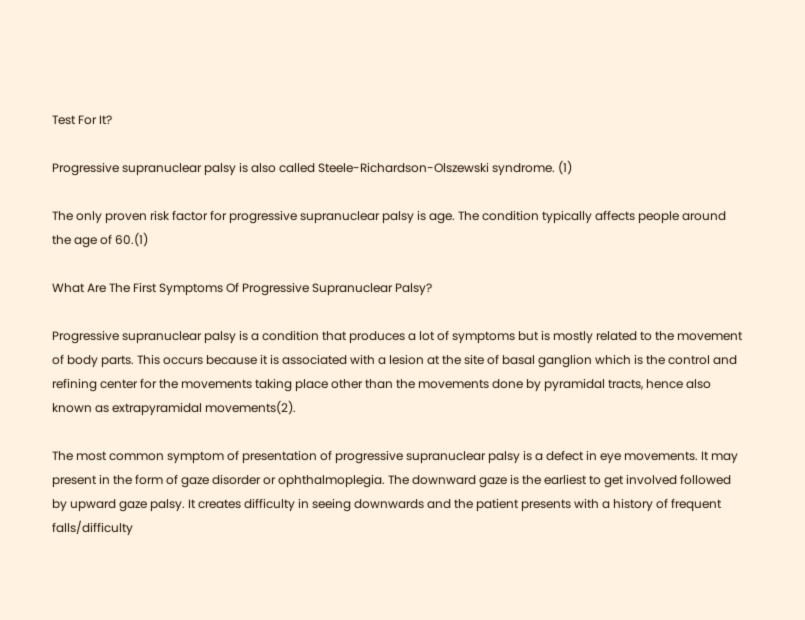Test For It?

Progressive supranuclear palsy is also called Steele-Richardson-Olszewski syndrome. (1)

The only proven risk factor for progressive supranuclear palsy is age. The condition typically affects people around the age of 60.(1)

What Are The First Symptoms Of Progressive Supranuclear Palsy?

Progressive supranuclear palsy is a condition that produces a lot of symptoms but is mostly related to the movement of body parts. This occurs because it is associated with a lesion at the site of basal ganglion which is the control and refining center for the movements taking place other than the movements done by pyramidal tracts, hence also known as extrapyramidal movements(2).

The most common symptom of presentation of progressive supranuclear palsy is a defect in eye movements. It may present in the form of gaze disorder or ophthalmoplegia. The downward gaze is the earliest to get involved followed by upward gaze palsy. It creates difficulty in seeing downwards and the patient presents with a history of frequent falls/difficulty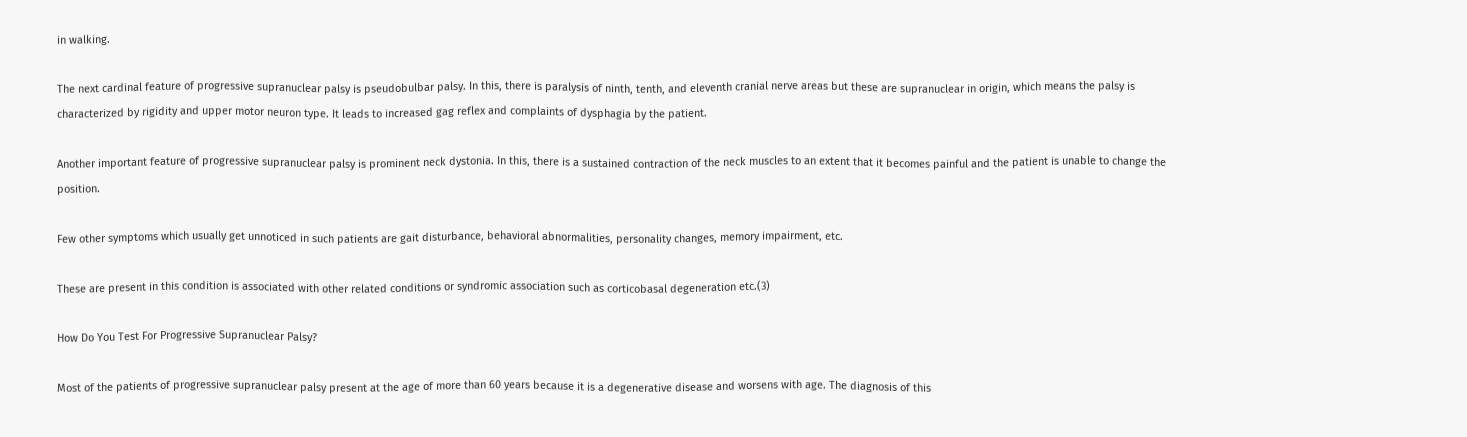in walking.

The next cardinal feature of progressive supranuclear palsy is pseudobulbar palsy. In this, there is paralysis of ninth, tenth, and eleventh cranial nerve areas but these are supranuclear in origin, which means the palsy is characterized by rigidity and upper motor neuron type. It leads to increased gag reflex and complaints of dysphagia by the patient.

Another important feature of progressive supranuclear palsy is prominent neck dystonia. In this, there is a sustained contraction of the neck muscles to an extent that it becomes painful and the patient is unable to change the position.

Few other symptoms which usually get unnoticed in such patients are gait disturbance, behavioral abnormalities, personality changes, memory impairment, etc.

These are present in this condition is associated with other related conditions or syndromic association such as corticobasal degeneration etc.(3)

How Do You Test For Progressive Supranuclear Palsy?

Most of the patients of progressive supranuclear palsy present at the age of more than 60 years because it is a degenerative disease and worsens with age. The diagnosis of this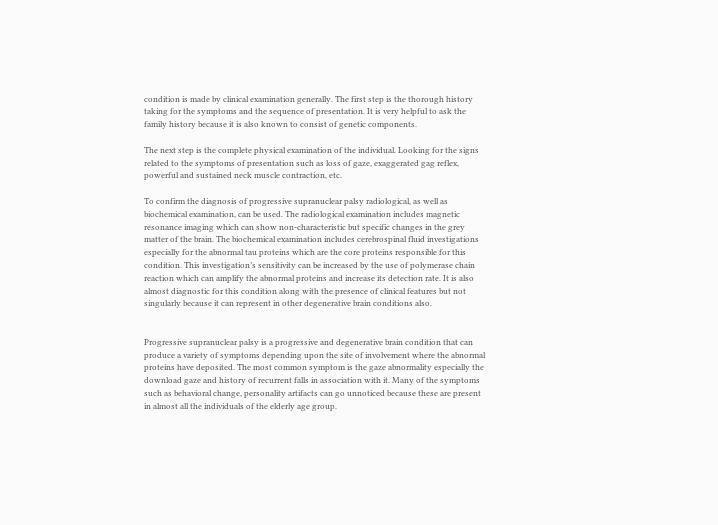condition is made by clinical examination generally. The first step is the thorough history taking for the symptoms and the sequence of presentation. It is very helpful to ask the family history because it is also known to consist of genetic components.

The next step is the complete physical examination of the individual. Looking for the signs related to the symptoms of presentation such as loss of gaze, exaggerated gag reflex, powerful and sustained neck muscle contraction, etc.

To confirm the diagnosis of progressive supranuclear palsy radiological, as well as biochemical examination, can be used. The radiological examination includes magnetic resonance imaging which can show non-characteristic but specific changes in the grey matter of the brain. The biochemical examination includes cerebrospinal fluid investigations especially for the abnormal tau proteins which are the core proteins responsible for this condition. This investigation’s sensitivity can be increased by the use of polymerase chain reaction which can amplify the abnormal proteins and increase its detection rate. It is also almost diagnostic for this condition along with the presence of clinical features but not singularly because it can represent in other degenerative brain conditions also.


Progressive supranuclear palsy is a progressive and degenerative brain condition that can produce a variety of symptoms depending upon the site of involvement where the abnormal proteins have deposited. The most common symptom is the gaze abnormality especially the download gaze and history of recurrent falls in association with it. Many of the symptoms such as behavioral change, personality artifacts can go unnoticed because these are present in almost all the individuals of the elderly age group.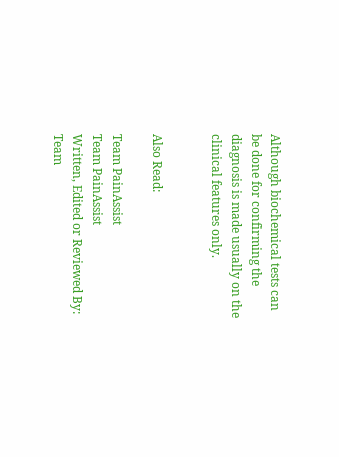Although biochemical tests can be done for confirming the diagnosis is made usually on the clinical features only.


Also Read:

Team PainAssist
Team PainAssist
Written, Edited or Reviewed By: Team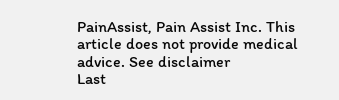PainAssist, Pain Assist Inc. This article does not provide medical advice. See disclaimer
Last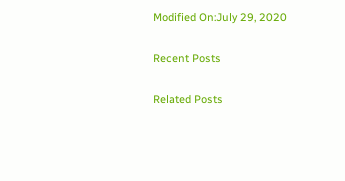Modified On:July 29, 2020

Recent Posts

Related Posts